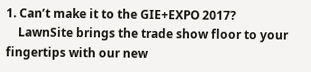1. Can’t make it to the GIE+EXPO 2017?
    LawnSite brings the trade show floor to your fingertips with our new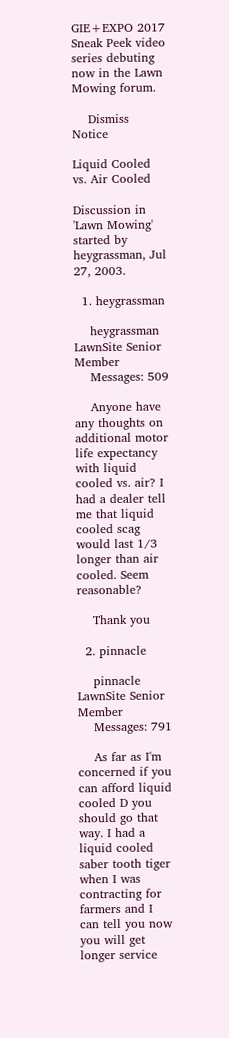GIE+EXPO 2017 Sneak Peek video series debuting now in the Lawn Mowing forum.

    Dismiss Notice

Liquid Cooled vs. Air Cooled

Discussion in 'Lawn Mowing' started by heygrassman, Jul 27, 2003.

  1. heygrassman

    heygrassman LawnSite Senior Member
    Messages: 509

    Anyone have any thoughts on additional motor life expectancy with liquid cooled vs. air? I had a dealer tell me that liquid cooled scag would last 1/3 longer than air cooled. Seem reasonable?

    Thank you

  2. pinnacle

    pinnacle LawnSite Senior Member
    Messages: 791

    As far as I'm concerned if you can afford liquid cooled D you should go that way. I had a liquid cooled saber tooth tiger when I was contracting for farmers and I can tell you now you will get longer service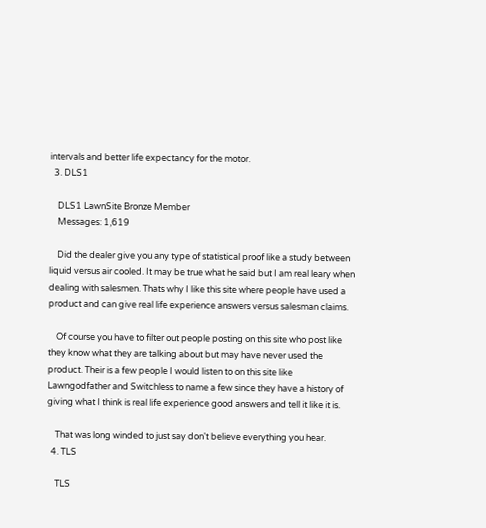intervals and better life expectancy for the motor.
  3. DLS1

    DLS1 LawnSite Bronze Member
    Messages: 1,619

    Did the dealer give you any type of statistical proof like a study between liquid versus air cooled. It may be true what he said but I am real leary when dealing with salesmen. Thats why I like this site where people have used a product and can give real life experience answers versus salesman claims.

    Of course you have to filter out people posting on this site who post like they know what they are talking about but may have never used the product. Their is a few people I would listen to on this site like Lawngodfather and Switchless to name a few since they have a history of giving what I think is real life experience good answers and tell it like it is.

    That was long winded to just say don't believe everything you hear.
  4. TLS

    TLS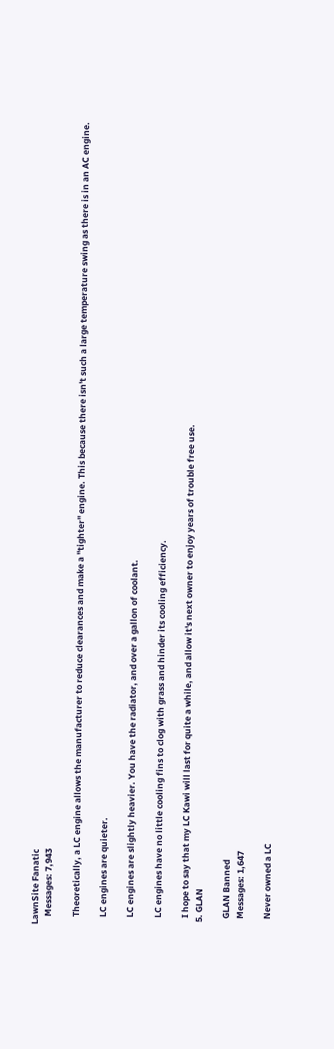LawnSite Fanatic
    Messages: 7,943

    Theoretically, a LC engine allows the manufacturer to reduce clearances and make a "tighter" engine. This because there isn't such a large temperature swing as there is in an AC engine.

    LC engines are quieter.

    LC engines are slightly heavier. You have the radiator, and over a gallon of coolant.

    LC engines have no little cooling fins to clog with grass and hinder its cooling efficiency.

    I hope to say that my LC Kawi will last for quite a while, and allow it's next owner to enjoy years of trouble free use.
  5. GLAN

    GLAN Banned
    Messages: 1,647

    Never owned a LC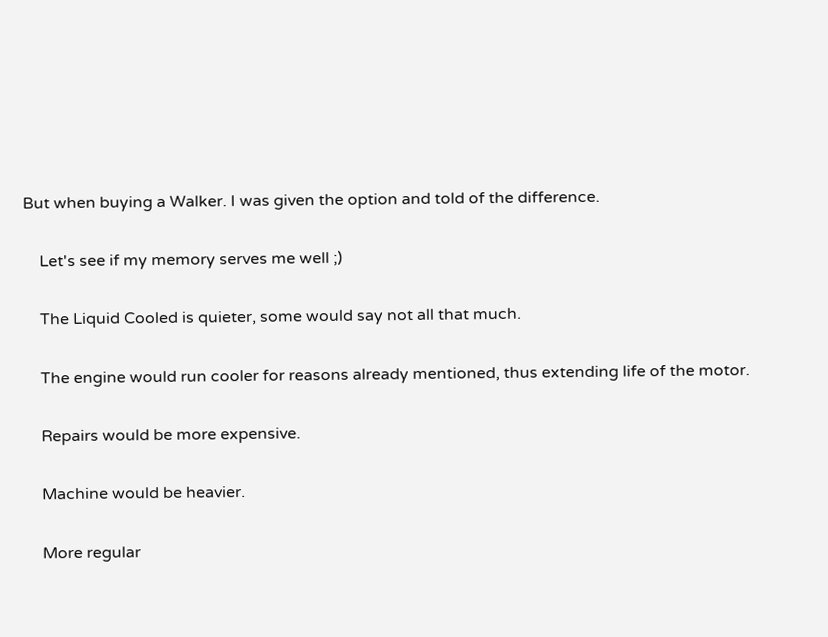But when buying a Walker. I was given the option and told of the difference.

    Let's see if my memory serves me well ;)

    The Liquid Cooled is quieter, some would say not all that much.

    The engine would run cooler for reasons already mentioned, thus extending life of the motor.

    Repairs would be more expensive.

    Machine would be heavier.

    More regular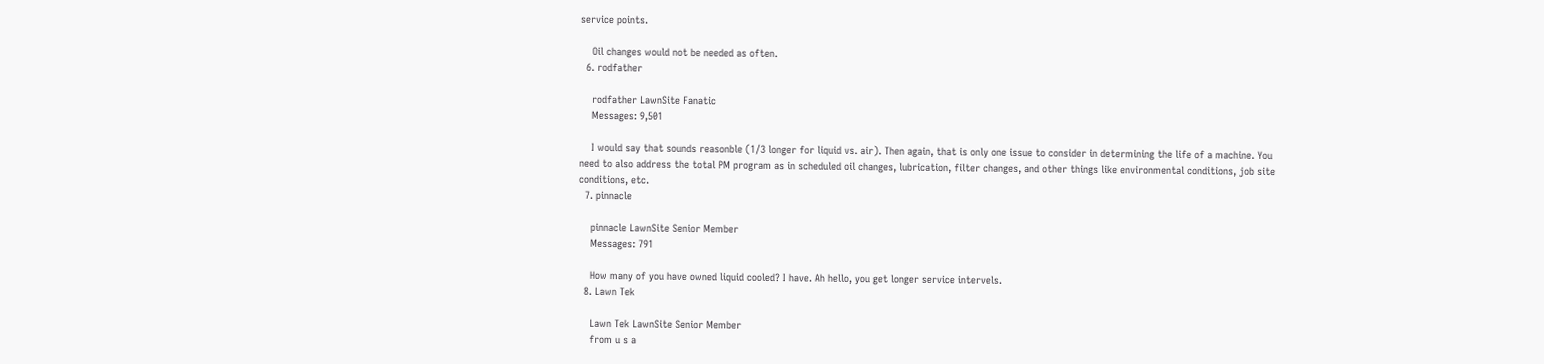service points.

    Oil changes would not be needed as often.
  6. rodfather

    rodfather LawnSite Fanatic
    Messages: 9,501

    I would say that sounds reasonble (1/3 longer for liquid vs. air). Then again, that is only one issue to consider in determining the life of a machine. You need to also address the total PM program as in scheduled oil changes, lubrication, filter changes, and other things like environmental conditions, job site conditions, etc.
  7. pinnacle

    pinnacle LawnSite Senior Member
    Messages: 791

    How many of you have owned liquid cooled? I have. Ah hello, you get longer service intervels.
  8. Lawn Tek

    Lawn Tek LawnSite Senior Member
    from u s a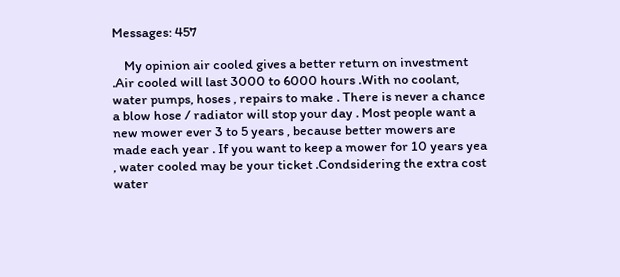Messages: 457

    My opinion air cooled gives a better return on investment .Air cooled will last 3000 to 6000 hours .With no coolant, water pumps, hoses , repairs to make . There is never a chance a blow hose / radiator will stop your day . Most people want a new mower ever 3 to 5 years , because better mowers are made each year . If you want to keep a mower for 10 years yea , water cooled may be your ticket .Condsidering the extra cost water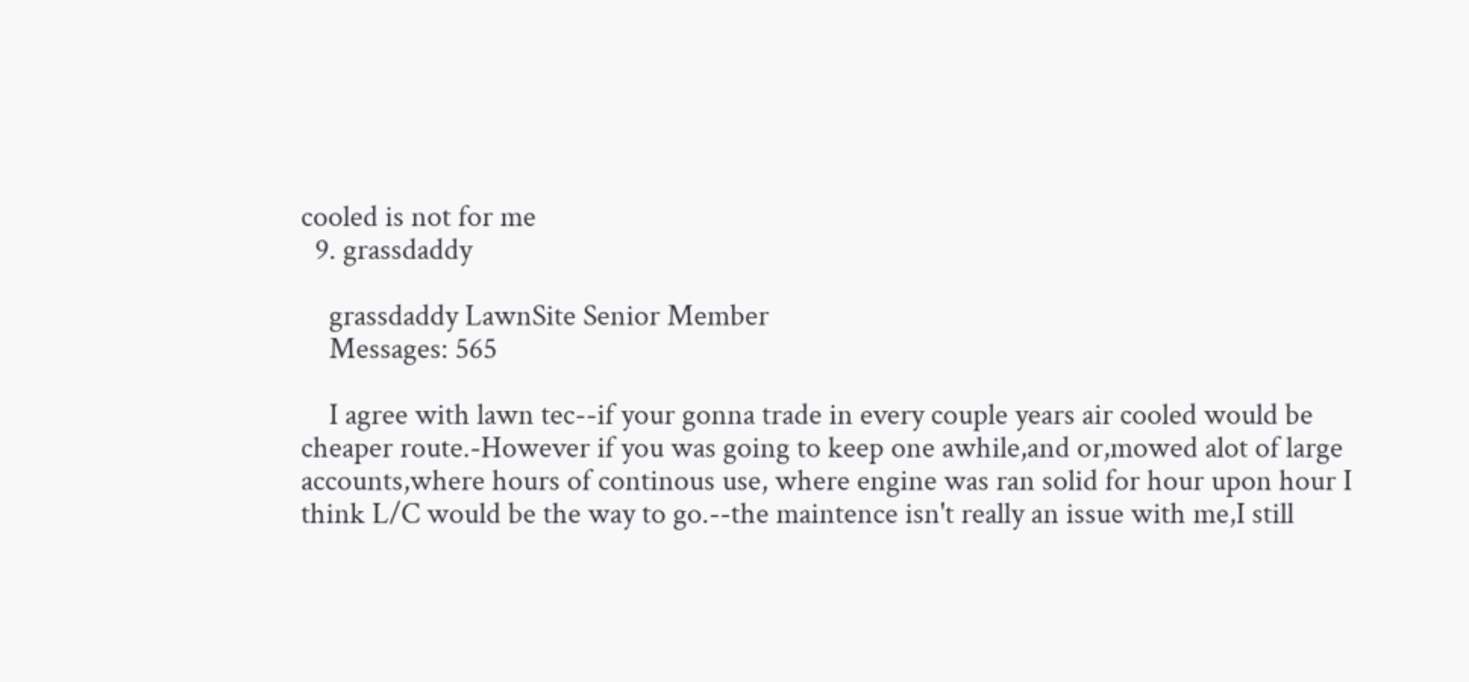cooled is not for me
  9. grassdaddy

    grassdaddy LawnSite Senior Member
    Messages: 565

    I agree with lawn tec--if your gonna trade in every couple years air cooled would be cheaper route.-However if you was going to keep one awhile,and or,mowed alot of large accounts,where hours of continous use, where engine was ran solid for hour upon hour I think L/C would be the way to go.--the maintence isn't really an issue with me,I still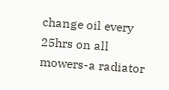change oil every 25hrs on all mowers-a radiator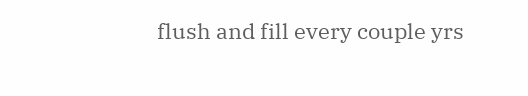flush and fill every couple yrs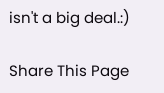isn't a big deal.:)

Share This Page